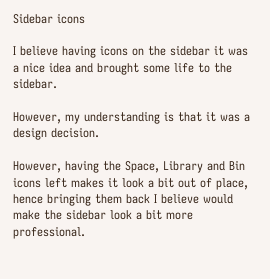Sidebar icons

I believe having icons on the sidebar it was a nice idea and brought some life to the sidebar.

However, my understanding is that it was a design decision.

However, having the Space, Library and Bin icons left makes it look a bit out of place, hence bringing them back I believe would make the sidebar look a bit more professional.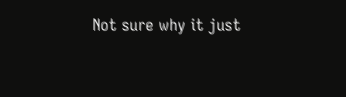Not sure why it just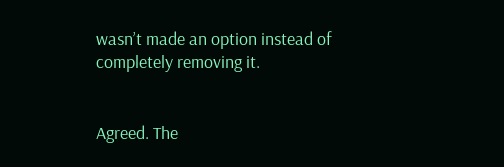wasn’t made an option instead of completely removing it.


Agreed. The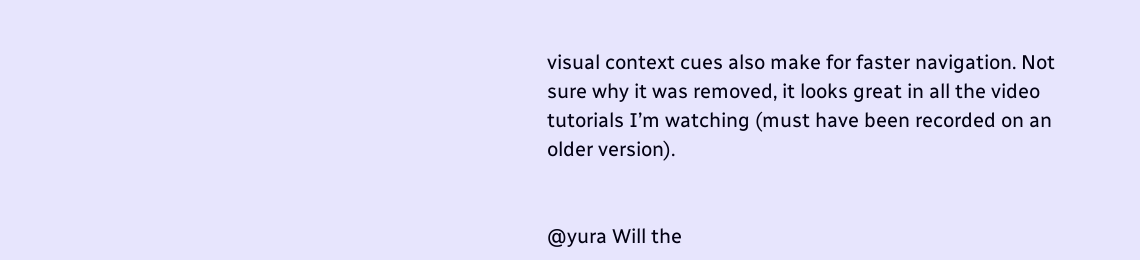visual context cues also make for faster navigation. Not sure why it was removed, it looks great in all the video tutorials I’m watching (must have been recorded on an older version).


@yura Will the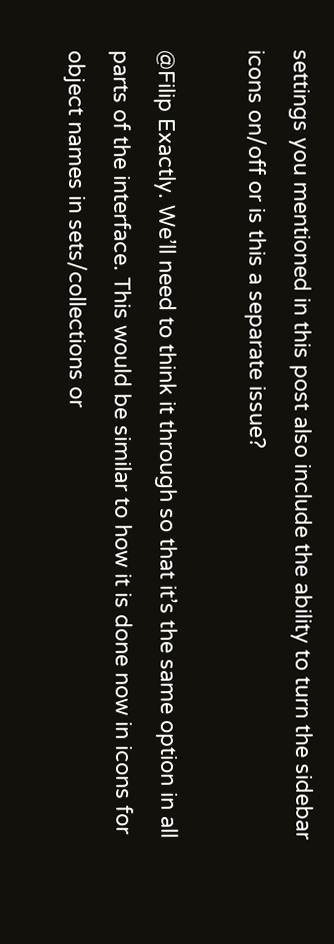settings you mentioned in this post also include the ability to turn the sidebar icons on/off or is this a separate issue?

@Filip Exactly. We’ll need to think it through so that it’s the same option in all parts of the interface. This would be similar to how it is done now in icons for object names in sets/collections or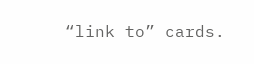“link to” cards.